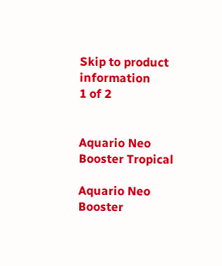Skip to product information
1 of 2


Aquario Neo Booster Tropical

Aquario Neo Booster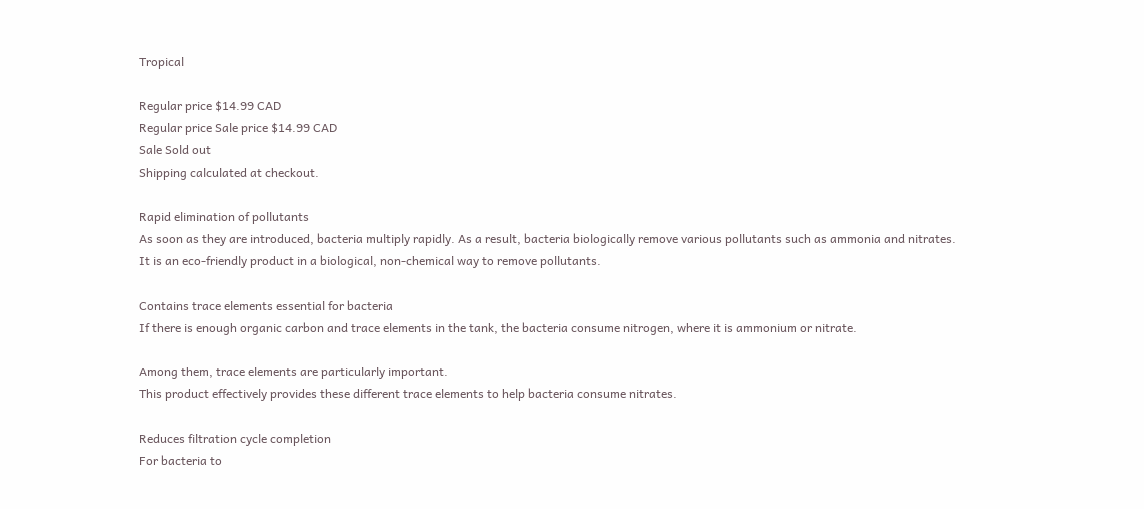Tropical

Regular price $14.99 CAD
Regular price Sale price $14.99 CAD
Sale Sold out
Shipping calculated at checkout.

Rapid elimination of pollutants
As soon as they are introduced, bacteria multiply rapidly. As a result, bacteria biologically remove various pollutants such as ammonia and nitrates.
It is an eco-friendly product in a biological, non-chemical way to remove pollutants.

Contains trace elements essential for bacteria
If there is enough organic carbon and trace elements in the tank, the bacteria consume nitrogen, where it is ammonium or nitrate.

Among them, trace elements are particularly important.
This product effectively provides these different trace elements to help bacteria consume nitrates.

Reduces filtration cycle completion
For bacteria to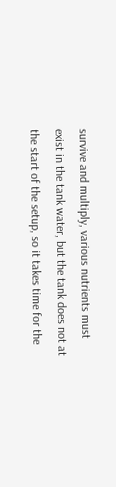survive and multiply, various nutrients must exist in the tank water, but the tank does not at the start of the setup, so it takes time for the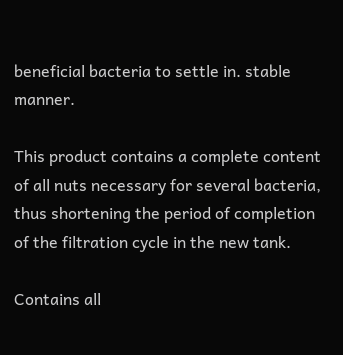beneficial bacteria to settle in. stable manner.

This product contains a complete content of all nuts necessary for several bacteria, thus shortening the period of completion of the filtration cycle in the new tank.

Contains all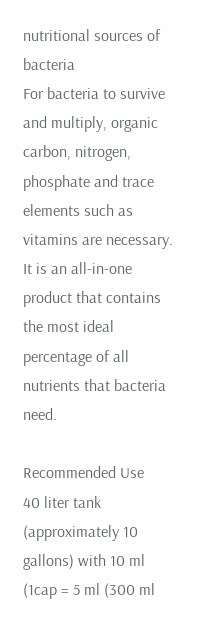nutritional sources of bacteria
For bacteria to survive and multiply, organic carbon, nitrogen, phosphate and trace elements such as vitamins are necessary. It is an all-in-one product that contains the most ideal percentage of all nutrients that bacteria need.

Recommended Use
40 liter tank (approximately 10 gallons) with 10 ml (1cap = 5 ml (300 ml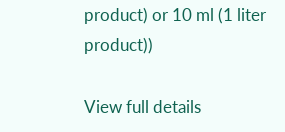product) or 10 ml (1 liter product))

View full details